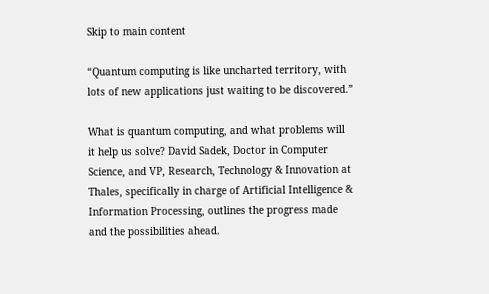Skip to main content

“Quantum computing is like uncharted territory, with lots of new applications just waiting to be discovered.”

What is quantum computing, and what problems will it help us solve? David Sadek, Doctor in Computer Science, and VP, Research, Technology & Innovation at Thales, specifically in charge of Artificial Intelligence & Information Processing, outlines the progress made and the possibilities ahead.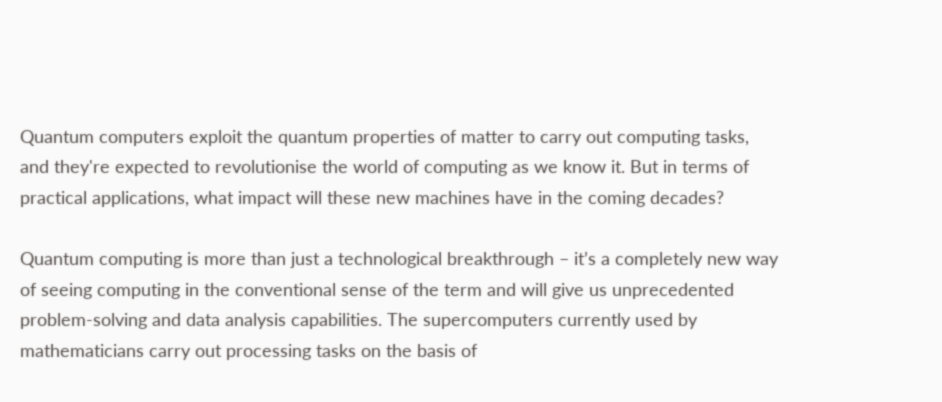Quantum computers exploit the quantum properties of matter to carry out computing tasks, and they're expected to revolutionise the world of computing as we know it. But in terms of practical applications, what impact will these new machines have in the coming decades?

Quantum computing is more than just a technological breakthrough – it’s a completely new way of seeing computing in the conventional sense of the term and will give us unprecedented problem-solving and data analysis capabilities. The supercomputers currently used by mathematicians carry out processing tasks on the basis of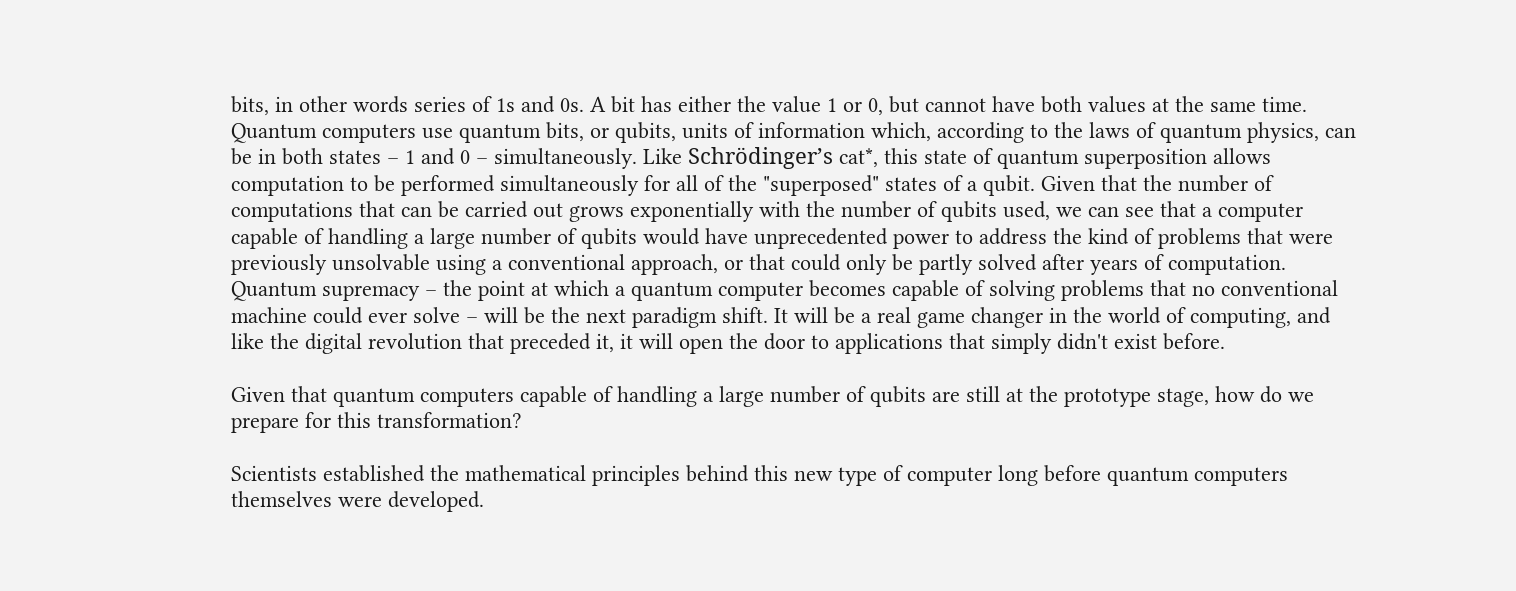bits, in other words series of 1s and 0s. A bit has either the value 1 or 0, but cannot have both values at the same time. Quantum computers use quantum bits, or qubits, units of information which, according to the laws of quantum physics, can be in both states – 1 and 0 – simultaneously. Like Schrödinger’s cat*, this state of quantum superposition allows computation to be performed simultaneously for all of the "superposed" states of a qubit. Given that the number of computations that can be carried out grows exponentially with the number of qubits used, we can see that a computer capable of handling a large number of qubits would have unprecedented power to address the kind of problems that were previously unsolvable using a conventional approach, or that could only be partly solved after years of computation. Quantum supremacy – the point at which a quantum computer becomes capable of solving problems that no conventional machine could ever solve – will be the next paradigm shift. It will be a real game changer in the world of computing, and like the digital revolution that preceded it, it will open the door to applications that simply didn't exist before.

Given that quantum computers capable of handling a large number of qubits are still at the prototype stage, how do we prepare for this transformation?

Scientists established the mathematical principles behind this new type of computer long before quantum computers themselves were developed.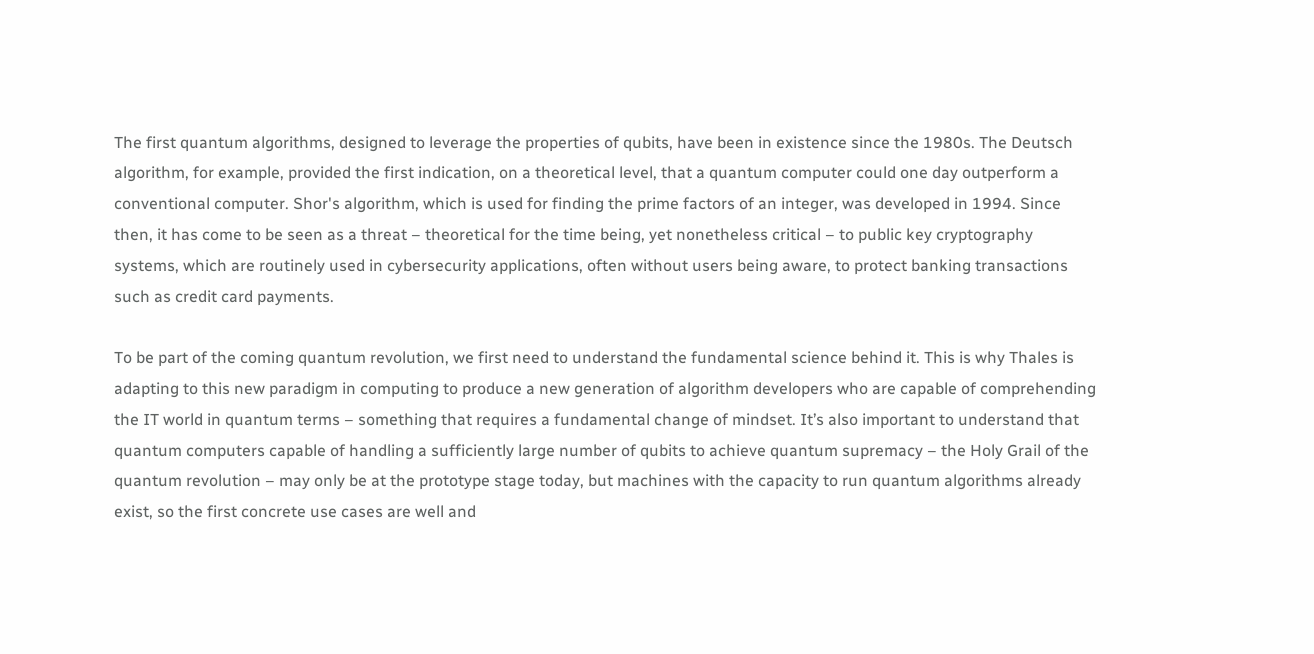The first quantum algorithms, designed to leverage the properties of qubits, have been in existence since the 1980s. The Deutsch algorithm, for example, provided the first indication, on a theoretical level, that a quantum computer could one day outperform a conventional computer. Shor's algorithm, which is used for finding the prime factors of an integer, was developed in 1994. Since then, it has come to be seen as a threat – theoretical for the time being, yet nonetheless critical – to public key cryptography systems, which are routinely used in cybersecurity applications, often without users being aware, to protect banking transactions such as credit card payments.

To be part of the coming quantum revolution, we first need to understand the fundamental science behind it. This is why Thales is adapting to this new paradigm in computing to produce a new generation of algorithm developers who are capable of comprehending the IT world in quantum terms – something that requires a fundamental change of mindset. It’s also important to understand that quantum computers capable of handling a sufficiently large number of qubits to achieve quantum supremacy – the Holy Grail of the quantum revolution – may only be at the prototype stage today, but machines with the capacity to run quantum algorithms already exist, so the first concrete use cases are well and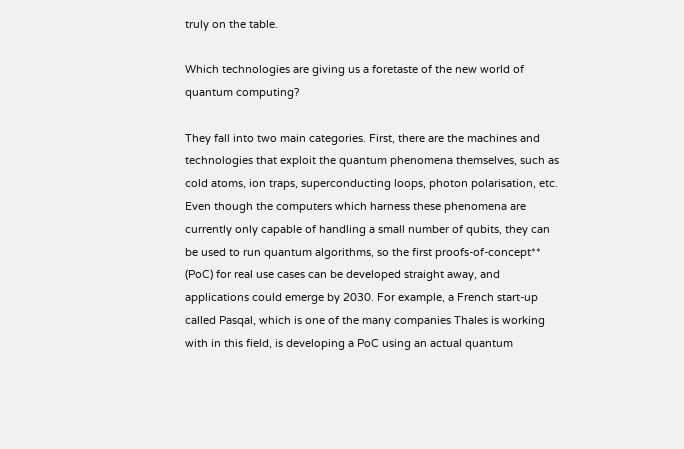truly on the table.

Which technologies are giving us a foretaste of the new world of quantum computing?

They fall into two main categories. First, there are the machines and technologies that exploit the quantum phenomena themselves, such as cold atoms, ion traps, superconducting loops, photon polarisation, etc. Even though the computers which harness these phenomena are currently only capable of handling a small number of qubits, they can be used to run quantum algorithms, so the first proofs-of-concept** (PoC) for real use cases can be developed straight away, and applications could emerge by 2030. For example, a French start-up called Pasqal, which is one of the many companies Thales is working with in this field, is developing a PoC using an actual quantum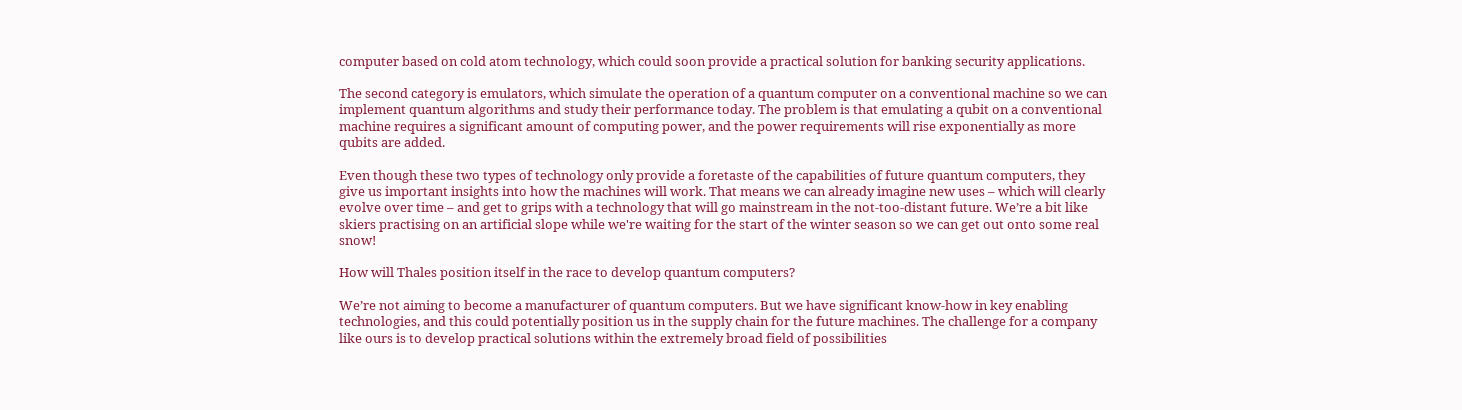computer based on cold atom technology, which could soon provide a practical solution for banking security applications.

The second category is emulators, which simulate the operation of a quantum computer on a conventional machine so we can implement quantum algorithms and study their performance today. The problem is that emulating a qubit on a conventional machine requires a significant amount of computing power, and the power requirements will rise exponentially as more qubits are added.

Even though these two types of technology only provide a foretaste of the capabilities of future quantum computers, they give us important insights into how the machines will work. That means we can already imagine new uses – which will clearly evolve over time – and get to grips with a technology that will go mainstream in the not-too-distant future. We’re a bit like skiers practising on an artificial slope while we're waiting for the start of the winter season so we can get out onto some real snow!

How will Thales position itself in the race to develop quantum computers?

We’re not aiming to become a manufacturer of quantum computers. But we have significant know-how in key enabling technologies, and this could potentially position us in the supply chain for the future machines. The challenge for a company like ours is to develop practical solutions within the extremely broad field of possibilities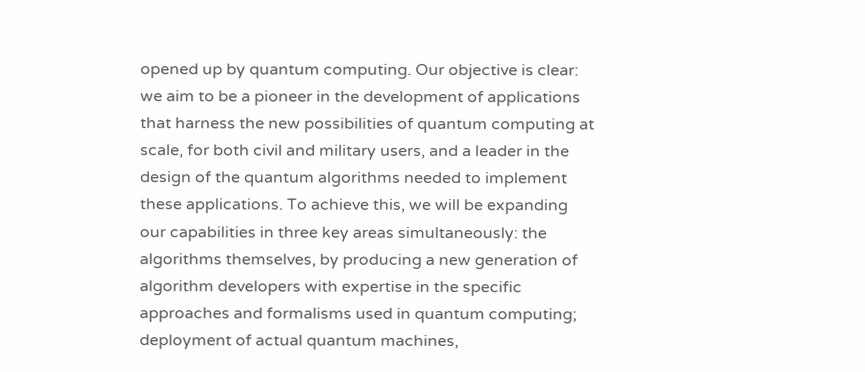opened up by quantum computing. Our objective is clear: we aim to be a pioneer in the development of applications that harness the new possibilities of quantum computing at scale, for both civil and military users, and a leader in the design of the quantum algorithms needed to implement these applications. To achieve this, we will be expanding our capabilities in three key areas simultaneously: the algorithms themselves, by producing a new generation of algorithm developers with expertise in the specific approaches and formalisms used in quantum computing; deployment of actual quantum machines,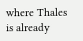where Thales is already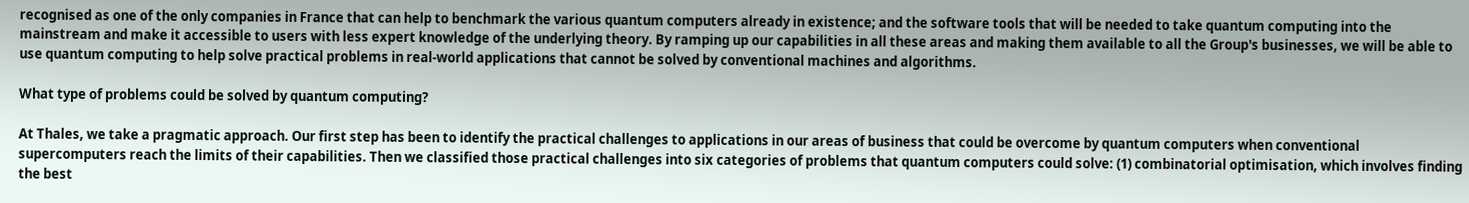recognised as one of the only companies in France that can help to benchmark the various quantum computers already in existence; and the software tools that will be needed to take quantum computing into the mainstream and make it accessible to users with less expert knowledge of the underlying theory. By ramping up our capabilities in all these areas and making them available to all the Group's businesses, we will be able to use quantum computing to help solve practical problems in real-world applications that cannot be solved by conventional machines and algorithms.

What type of problems could be solved by quantum computing?

At Thales, we take a pragmatic approach. Our first step has been to identify the practical challenges to applications in our areas of business that could be overcome by quantum computers when conventional supercomputers reach the limits of their capabilities. Then we classified those practical challenges into six categories of problems that quantum computers could solve: (1) combinatorial optimisation, which involves finding the best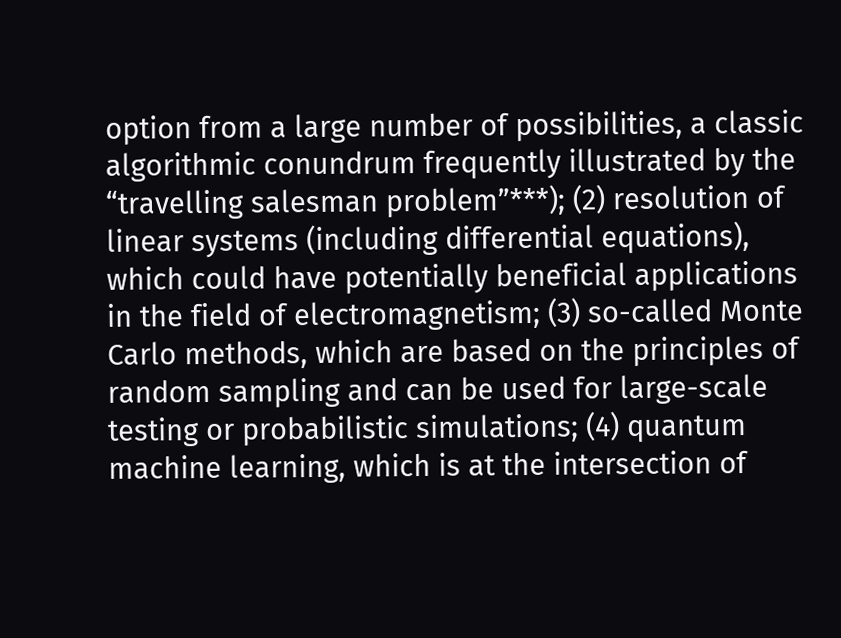option from a large number of possibilities, a classic algorithmic conundrum frequently illustrated by the “travelling salesman problem”***); (2) resolution of linear systems (including differential equations), which could have potentially beneficial applications in the field of electromagnetism; (3) so-called Monte Carlo methods, which are based on the principles of random sampling and can be used for large-scale testing or probabilistic simulations; (4) quantum machine learning, which is at the intersection of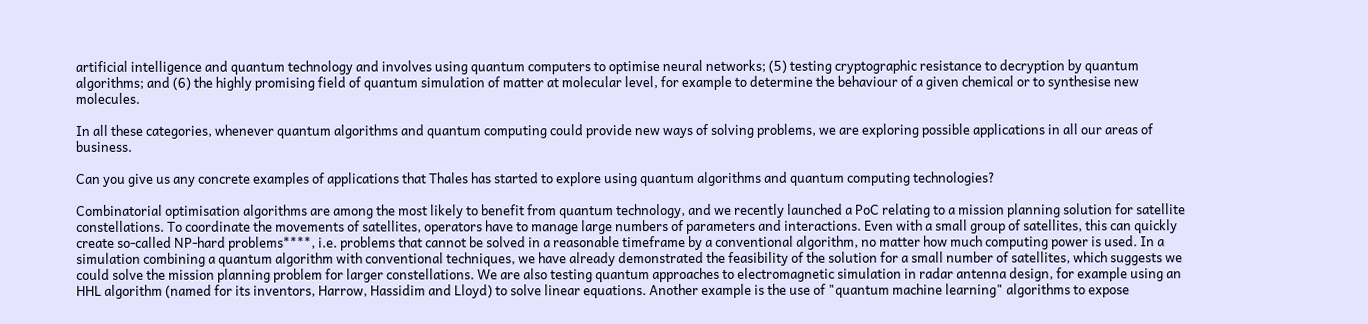artificial intelligence and quantum technology and involves using quantum computers to optimise neural networks; (5) testing cryptographic resistance to decryption by quantum algorithms; and (6) the highly promising field of quantum simulation of matter at molecular level, for example to determine the behaviour of a given chemical or to synthesise new molecules.

In all these categories, whenever quantum algorithms and quantum computing could provide new ways of solving problems, we are exploring possible applications in all our areas of business.

Can you give us any concrete examples of applications that Thales has started to explore using quantum algorithms and quantum computing technologies?

Combinatorial optimisation algorithms are among the most likely to benefit from quantum technology, and we recently launched a PoC relating to a mission planning solution for satellite constellations. To coordinate the movements of satellites, operators have to manage large numbers of parameters and interactions. Even with a small group of satellites, this can quickly create so-called NP-hard problems****, i.e. problems that cannot be solved in a reasonable timeframe by a conventional algorithm, no matter how much computing power is used. In a simulation combining a quantum algorithm with conventional techniques, we have already demonstrated the feasibility of the solution for a small number of satellites, which suggests we could solve the mission planning problem for larger constellations. We are also testing quantum approaches to electromagnetic simulation in radar antenna design, for example using an HHL algorithm (named for its inventors, Harrow, Hassidim and Lloyd) to solve linear equations. Another example is the use of "quantum machine learning" algorithms to expose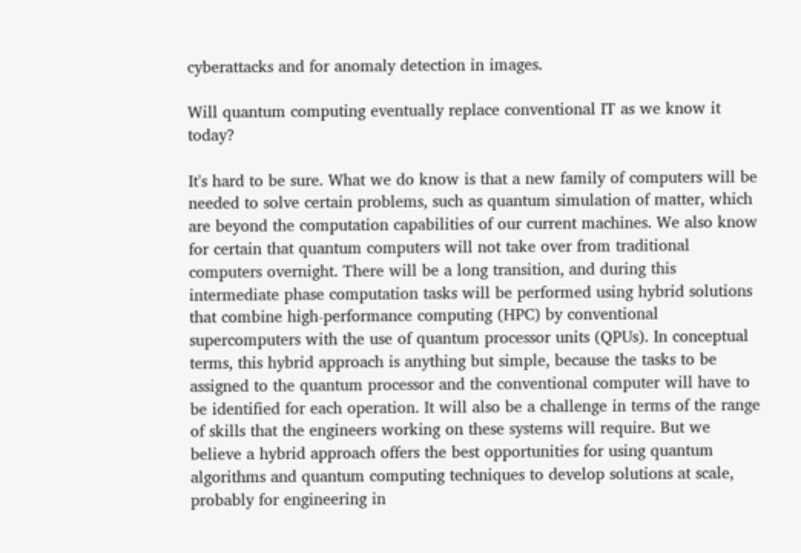cyberattacks and for anomaly detection in images.

Will quantum computing eventually replace conventional IT as we know it today?

It's hard to be sure. What we do know is that a new family of computers will be needed to solve certain problems, such as quantum simulation of matter, which are beyond the computation capabilities of our current machines. We also know for certain that quantum computers will not take over from traditional computers overnight. There will be a long transition, and during this intermediate phase computation tasks will be performed using hybrid solutions that combine high-performance computing (HPC) by conventional supercomputers with the use of quantum processor units (QPUs). In conceptual terms, this hybrid approach is anything but simple, because the tasks to be assigned to the quantum processor and the conventional computer will have to be identified for each operation. It will also be a challenge in terms of the range of skills that the engineers working on these systems will require. But we believe a hybrid approach offers the best opportunities for using quantum algorithms and quantum computing techniques to develop solutions at scale, probably for engineering in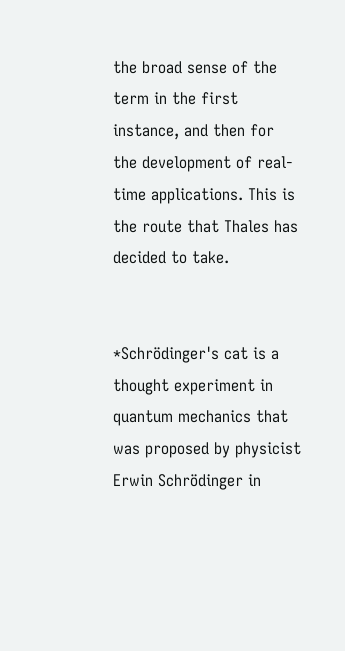the broad sense of the term in the first instance, and then for the development of real-time applications. This is the route that Thales has decided to take.


*Schrödinger's cat is a thought experiment in quantum mechanics that was proposed by physicist Erwin Schrödinger in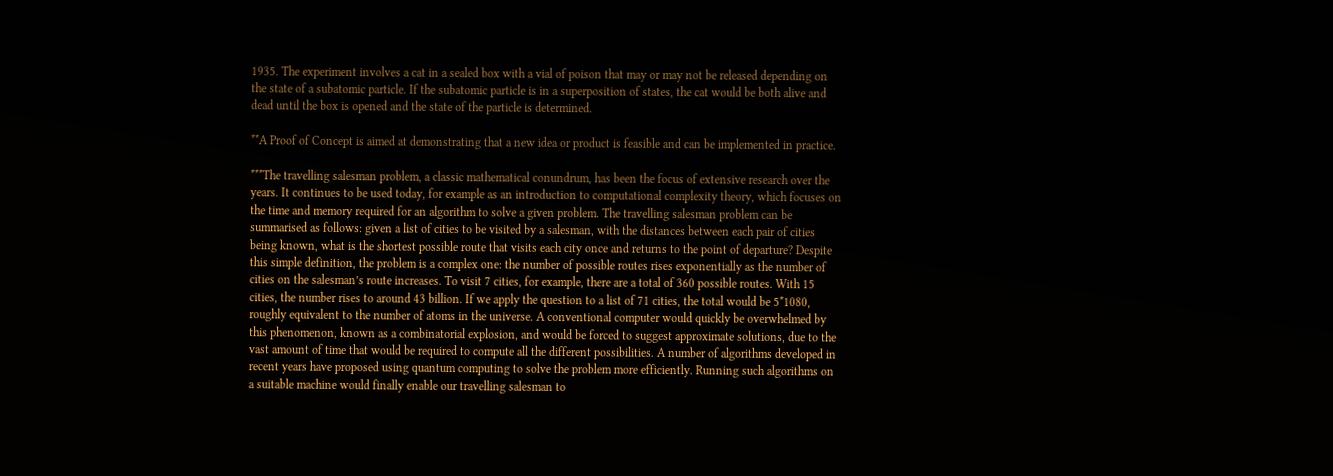1935. The experiment involves a cat in a sealed box with a vial of poison that may or may not be released depending on the state of a subatomic particle. If the subatomic particle is in a superposition of states, the cat would be both alive and dead until the box is opened and the state of the particle is determined.

**A Proof of Concept is aimed at demonstrating that a new idea or product is feasible and can be implemented in practice.

***The travelling salesman problem, a classic mathematical conundrum, has been the focus of extensive research over the years. It continues to be used today, for example as an introduction to computational complexity theory, which focuses on the time and memory required for an algorithm to solve a given problem. The travelling salesman problem can be summarised as follows: given a list of cities to be visited by a salesman, with the distances between each pair of cities being known, what is the shortest possible route that visits each city once and returns to the point of departure? Despite this simple definition, the problem is a complex one: the number of possible routes rises exponentially as the number of cities on the salesman’s route increases. To visit 7 cities, for example, there are a total of 360 possible routes. With 15 cities, the number rises to around 43 billion. If we apply the question to a list of 71 cities, the total would be 5*1080, roughly equivalent to the number of atoms in the universe. A conventional computer would quickly be overwhelmed by this phenomenon, known as a combinatorial explosion, and would be forced to suggest approximate solutions, due to the vast amount of time that would be required to compute all the different possibilities. A number of algorithms developed in recent years have proposed using quantum computing to solve the problem more efficiently. Running such algorithms on a suitable machine would finally enable our travelling salesman to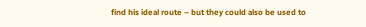find his ideal route – but they could also be used to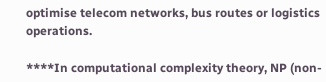optimise telecom networks, bus routes or logistics operations.

****In computational complexity theory, NP (non-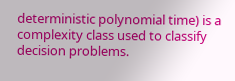deterministic polynomial time) is a complexity class used to classify decision problems.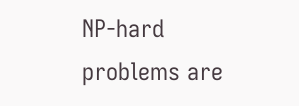NP-hard problems are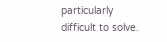particularly difficult to solve.